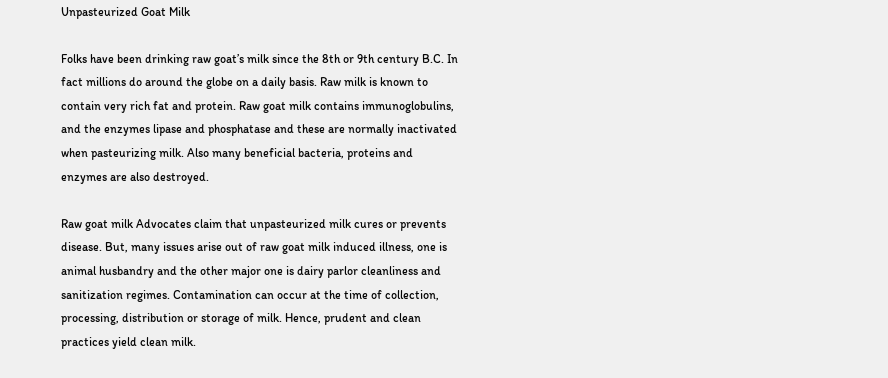Unpasteurized Goat Milk

Folks have been drinking raw goat’s milk since the 8th or 9th century B.C. In fact millions do around the globe on a daily basis. Raw milk is known to contain very rich fat and protein. Raw goat milk contains immunoglobulins, and the enzymes lipase and phosphatase and these are normally inactivated when pasteurizing milk. Also many beneficial bacteria, proteins and enzymes are also destroyed.

Raw goat milk Advocates claim that unpasteurized milk cures or prevents disease. But, many issues arise out of raw goat milk induced illness, one is animal husbandry and the other major one is dairy parlor cleanliness and sanitization regimes. Contamination can occur at the time of collection, processing, distribution or storage of milk. Hence, prudent and clean practices yield clean milk.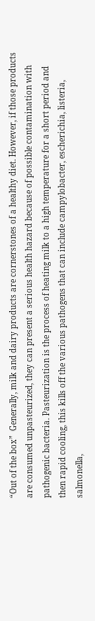“Out of the box”  Generally, milk and dairy products are cornerstones of a healthy diet. However, if those products are consumed unpasteurized, they can present a serious health hazard because of possible contamination with pathogenic bacteria. Pasteurization is the process of heating milk to a high temperature for a short period and then rapid cooling, this kills off the various pathogens that can include campylobacter, escherichia, listeria, salmonella,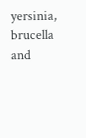yersinia, brucella and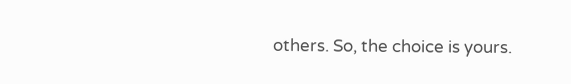others. So, the choice is yours.